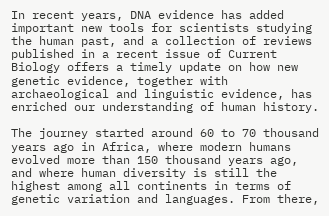In recent years, DNA evidence has added important new tools for scientists studying the human past, and a collection of reviews published in a recent issue of Current Biology offers a timely update on how new genetic evidence, together with archaeological and linguistic evidence, has enriched our understanding of human history.

The journey started around 60 to 70 thousand years ago in Africa, where modern humans evolved more than 150 thousand years ago, and where human diversity is still the highest among all continents in terms of genetic variation and languages. From there,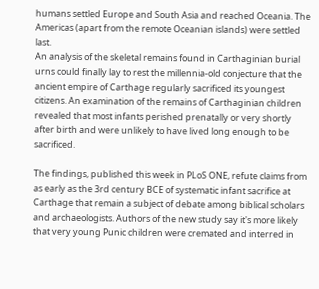humans settled Europe and South Asia and reached Oceania. The Americas (apart from the remote Oceanian islands) were settled last.
An analysis of the skeletal remains found in Carthaginian burial urns could finally lay to rest the millennia-old conjecture that the ancient empire of Carthage regularly sacrificed its youngest citizens. An examination of the remains of Carthaginian children revealed that most infants perished prenatally or very shortly after birth and were unlikely to have lived long enough to be sacrificed.

The findings, published this week in PLoS ONE, refute claims from as early as the 3rd century BCE of systematic infant sacrifice at Carthage that remain a subject of debate among biblical scholars and archaeologists. Authors of the new study say it's more likely that very young Punic children were cremated and interred in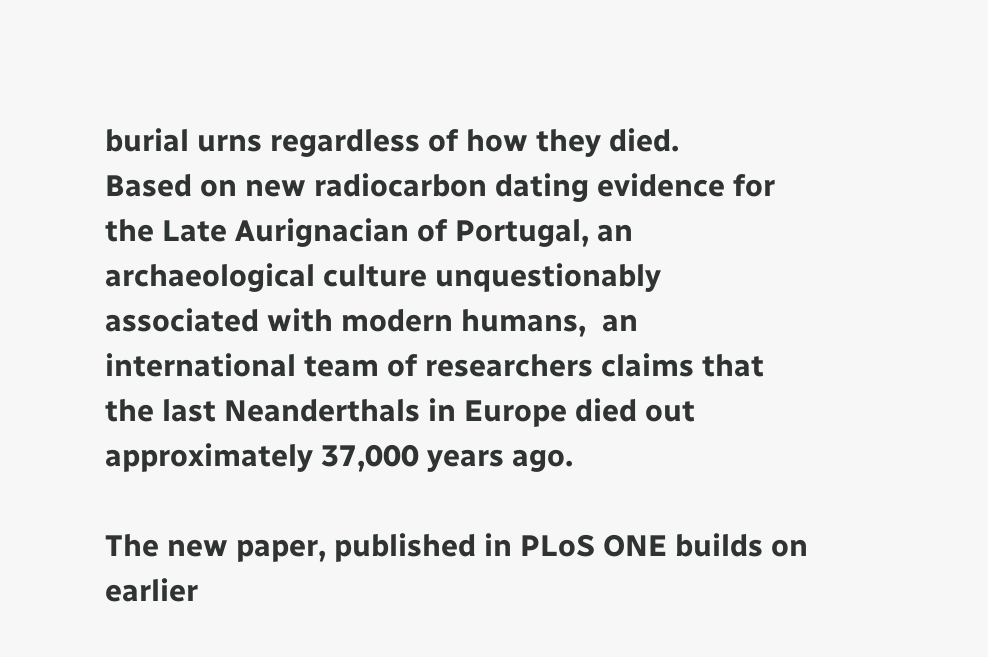burial urns regardless of how they died.
Based on new radiocarbon dating evidence for the Late Aurignacian of Portugal, an archaeological culture unquestionably associated with modern humans,  an international team of researchers claims that the last Neanderthals in Europe died out approximately 37,000 years ago.

The new paper, published in PLoS ONE builds on earlier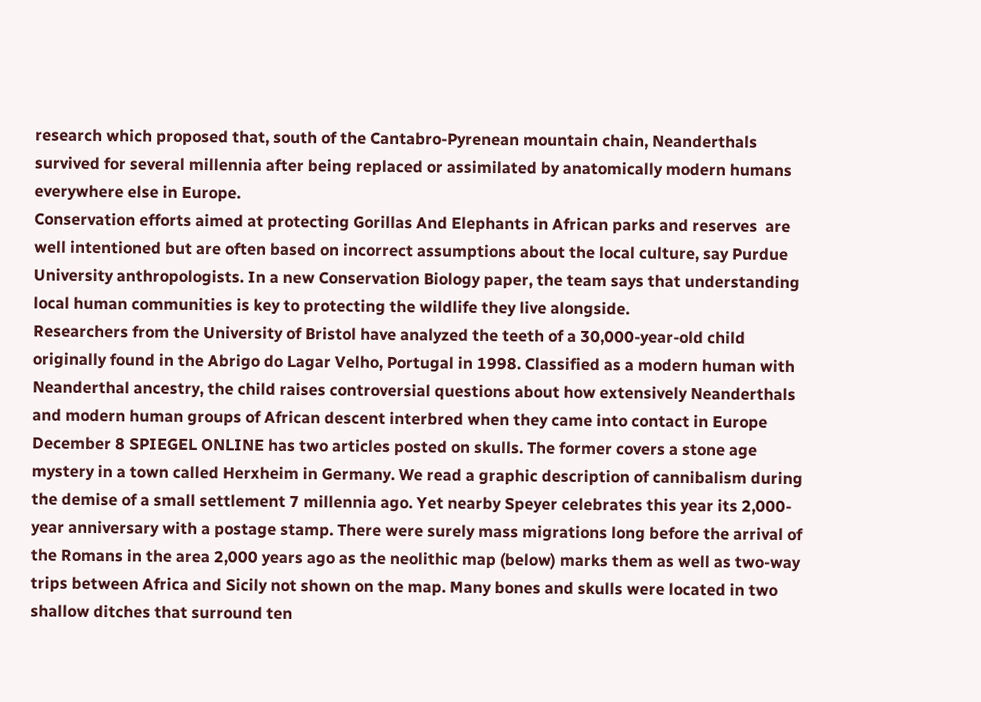research which proposed that, south of the Cantabro-Pyrenean mountain chain, Neanderthals survived for several millennia after being replaced or assimilated by anatomically modern humans everywhere else in Europe.
Conservation efforts aimed at protecting Gorillas And Elephants in African parks and reserves  are well intentioned but are often based on incorrect assumptions about the local culture, say Purdue University anthropologists. In a new Conservation Biology paper, the team says that understanding local human communities is key to protecting the wildlife they live alongside.
Researchers from the University of Bristol have analyzed the teeth of a 30,000-year-old child originally found in the Abrigo do Lagar Velho, Portugal in 1998. Classified as a modern human with Neanderthal ancestry, the child raises controversial questions about how extensively Neanderthals and modern human groups of African descent interbred when they came into contact in Europe
December 8 SPIEGEL ONLINE has two articles posted on skulls. The former covers a stone age mystery in a town called Herxheim in Germany. We read a graphic description of cannibalism during the demise of a small settlement 7 millennia ago. Yet nearby Speyer celebrates this year its 2,000-year anniversary with a postage stamp. There were surely mass migrations long before the arrival of the Romans in the area 2,000 years ago as the neolithic map (below) marks them as well as two-way trips between Africa and Sicily not shown on the map. Many bones and skulls were located in two shallow ditches that surround ten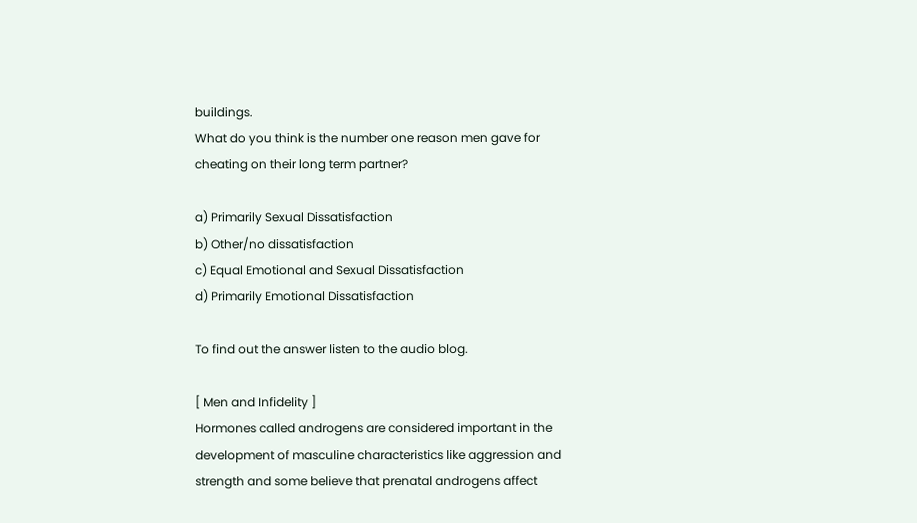buildings.
What do you think is the number one reason men gave for cheating on their long term partner?

a) Primarily Sexual Dissatisfaction
b) Other/no dissatisfaction
c) Equal Emotional and Sexual Dissatisfaction
d) Primarily Emotional Dissatisfaction

To find out the answer listen to the audio blog.

[ Men and Infidelity ]
Hormones called androgens are considered important in the development of masculine characteristics like aggression and strength and some believe that prenatal androgens affect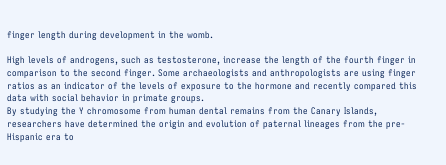finger length during development in the womb.

High levels of androgens, such as testosterone, increase the length of the fourth finger in comparison to the second finger. Some archaeologists and anthropologists are using finger ratios as an indicator of the levels of exposure to the hormone and recently compared this data with social behavior in primate groups.
By studying the Y chromosome from human dental remains from the Canary Islands, researchers have determined the origin and evolution of paternal lineages from the pre-Hispanic era to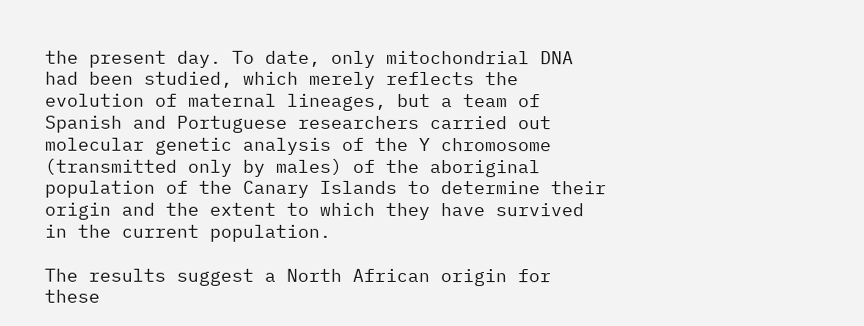the present day. To date, only mitochondrial DNA had been studied, which merely reflects the evolution of maternal lineages, but a team of Spanish and Portuguese researchers carried out molecular genetic analysis of the Y chromosome (transmitted only by males) of the aboriginal population of the Canary Islands to determine their origin and the extent to which they have survived in the current population.

The results suggest a North African origin for these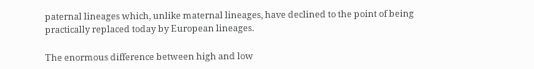paternal lineages which, unlike maternal lineages, have declined to the point of being practically replaced today by European lineages.

The enormous difference between high and low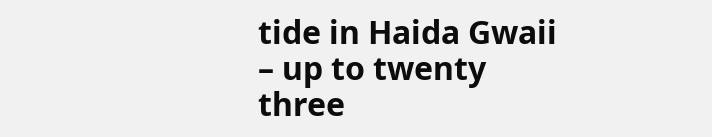tide in Haida Gwaii – up to twenty three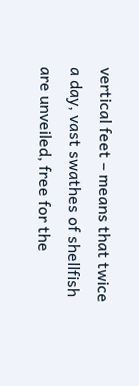vertical feet – means that twice a day, vast swathes of shellfish are unveiled, free for the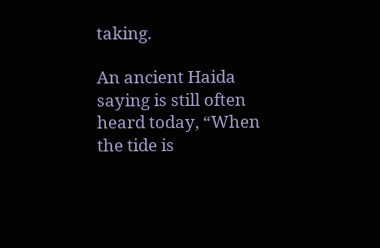taking.

An ancient Haida saying is still often heard today, “When the tide is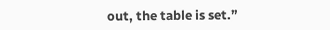out, the table is set.”